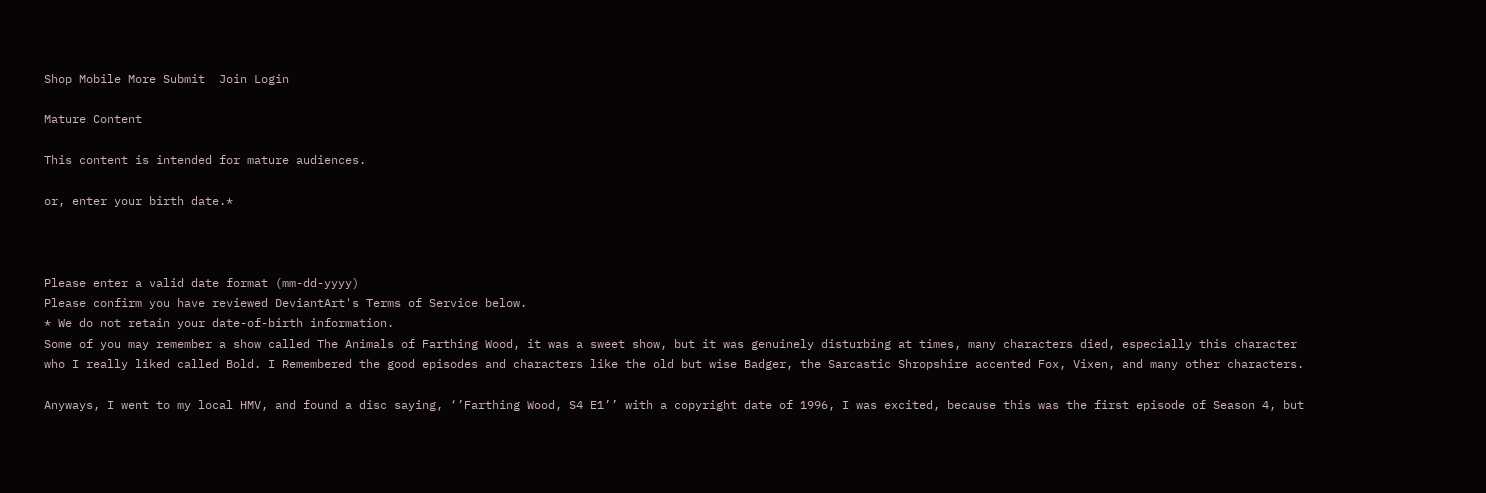Shop Mobile More Submit  Join Login

Mature Content

This content is intended for mature audiences.

or, enter your birth date.*



Please enter a valid date format (mm-dd-yyyy)
Please confirm you have reviewed DeviantArt's Terms of Service below.
* We do not retain your date-of-birth information.
Some of you may remember a show called The Animals of Farthing Wood, it was a sweet show, but it was genuinely disturbing at times, many characters died, especially this character who I really liked called Bold. I Remembered the good episodes and characters like the old but wise Badger, the Sarcastic Shropshire accented Fox, Vixen, and many other characters.

Anyways, I went to my local HMV, and found a disc saying, ‘’Farthing Wood, S4 E1’’ with a copyright date of 1996, I was excited, because this was the first episode of Season 4, but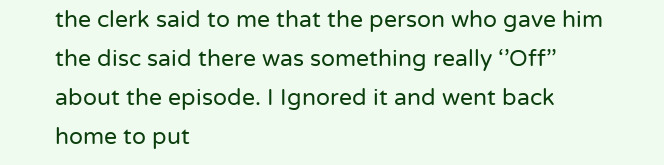the clerk said to me that the person who gave him the disc said there was something really ‘’Off’’ about the episode. I Ignored it and went back home to put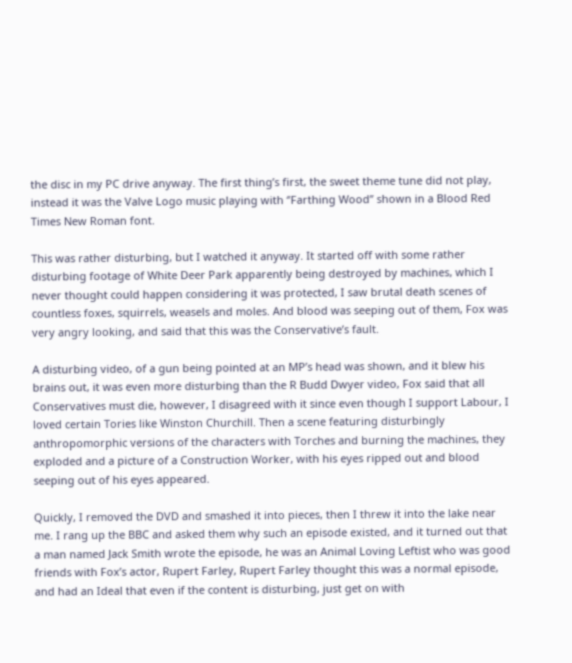the disc in my PC drive anyway. The first thing’s first, the sweet theme tune did not play, instead it was the Valve Logo music playing with ‘’Farthing Wood’’ shown in a Blood Red Times New Roman font.

This was rather disturbing, but I watched it anyway. It started off with some rather disturbing footage of White Deer Park apparently being destroyed by machines, which I never thought could happen considering it was protected, I saw brutal death scenes of countless foxes, squirrels, weasels and moles. And blood was seeping out of them, Fox was very angry looking, and said that this was the Conservative’s fault.

A disturbing video, of a gun being pointed at an MP’s head was shown, and it blew his brains out, it was even more disturbing than the R Budd Dwyer video, Fox said that all Conservatives must die, however, I disagreed with it since even though I support Labour, I loved certain Tories like Winston Churchill. Then a scene featuring disturbingly anthropomorphic versions of the characters with Torches and burning the machines, they exploded and a picture of a Construction Worker, with his eyes ripped out and blood seeping out of his eyes appeared.

Quickly, I removed the DVD and smashed it into pieces, then I threw it into the lake near me. I rang up the BBC and asked them why such an episode existed, and it turned out that a man named Jack Smith wrote the episode, he was an Animal Loving Leftist who was good friends with Fox’s actor, Rupert Farley, Rupert Farley thought this was a normal episode, and had an Ideal that even if the content is disturbing, just get on with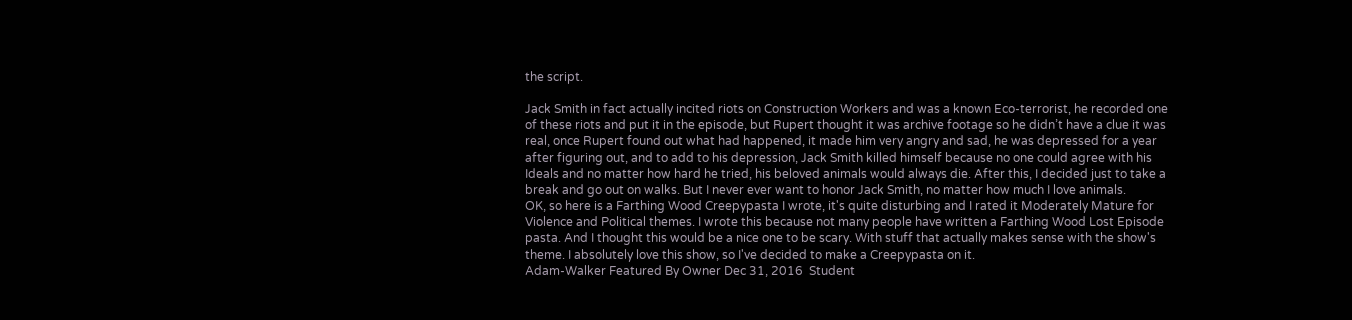the script.

Jack Smith in fact actually incited riots on Construction Workers and was a known Eco-terrorist, he recorded one of these riots and put it in the episode, but Rupert thought it was archive footage so he didn’t have a clue it was real, once Rupert found out what had happened, it made him very angry and sad, he was depressed for a year after figuring out, and to add to his depression, Jack Smith killed himself because no one could agree with his Ideals and no matter how hard he tried, his beloved animals would always die. After this, I decided just to take a break and go out on walks. But I never ever want to honor Jack Smith, no matter how much I love animals.
OK, so here is a Farthing Wood Creepypasta I wrote, it's quite disturbing and I rated it Moderately Mature for Violence and Political themes. I wrote this because not many people have written a Farthing Wood Lost Episode pasta. And I thought this would be a nice one to be scary. With stuff that actually makes sense with the show's theme. I absolutely love this show, so I've decided to make a Creepypasta on it.
Adam-Walker Featured By Owner Dec 31, 2016  Student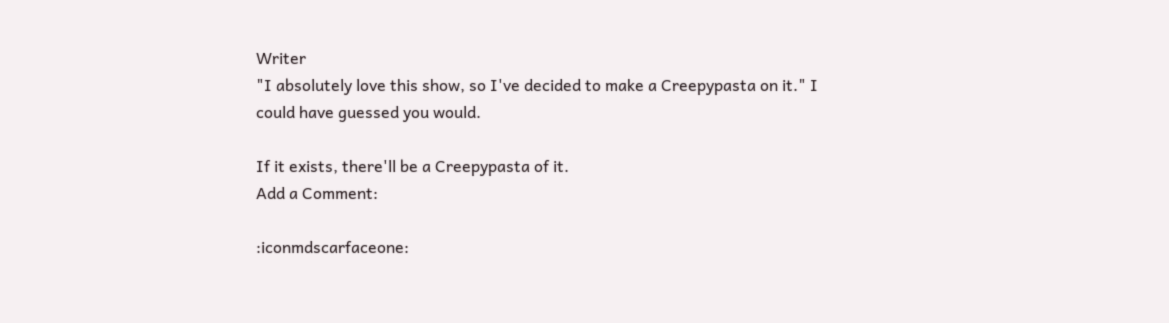Writer
"I absolutely love this show, so I've decided to make a Creepypasta on it." I could have guessed you would.

If it exists, there'll be a Creepypasta of it.
Add a Comment:

:iconmdscarfaceone: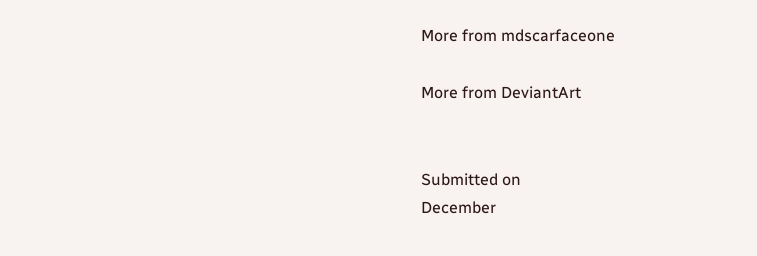More from mdscarfaceone

More from DeviantArt


Submitted on
December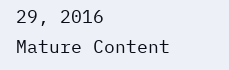29, 2016
Mature Content